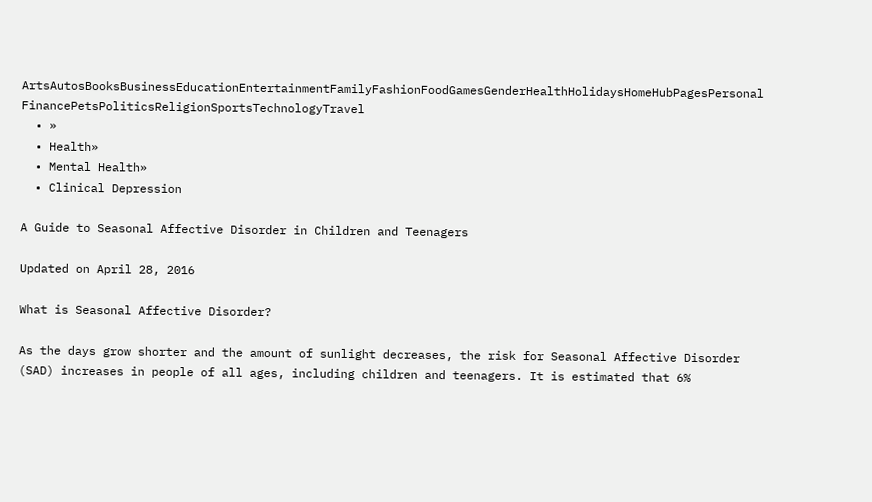ArtsAutosBooksBusinessEducationEntertainmentFamilyFashionFoodGamesGenderHealthHolidaysHomeHubPagesPersonal FinancePetsPoliticsReligionSportsTechnologyTravel
  • »
  • Health»
  • Mental Health»
  • Clinical Depression

A Guide to Seasonal Affective Disorder in Children and Teenagers

Updated on April 28, 2016

What is Seasonal Affective Disorder?

As the days grow shorter and the amount of sunlight decreases, the risk for Seasonal Affective Disorder (SAD) increases in people of all ages, including children and teenagers. It is estimated that 6%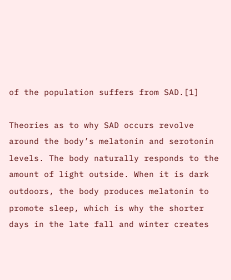of the population suffers from SAD.[1]

Theories as to why SAD occurs revolve around the body’s melatonin and serotonin levels. The body naturally responds to the amount of light outside. When it is dark outdoors, the body produces melatonin to promote sleep, which is why the shorter days in the late fall and winter creates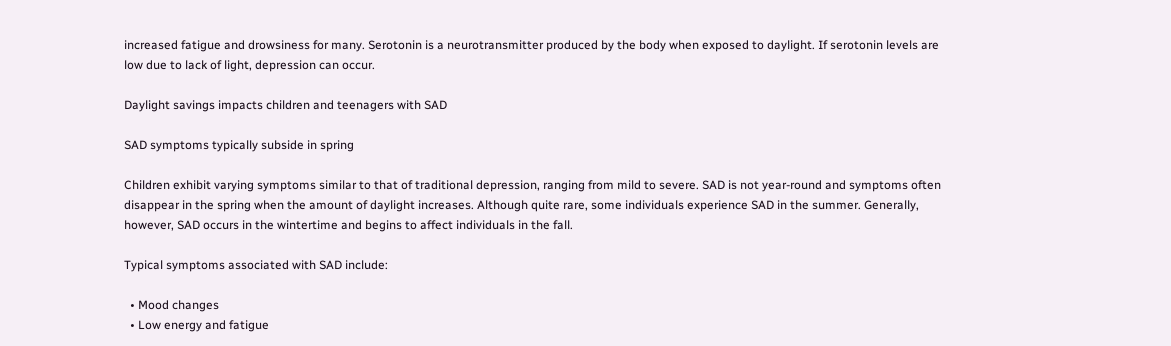increased fatigue and drowsiness for many. Serotonin is a neurotransmitter produced by the body when exposed to daylight. If serotonin levels are low due to lack of light, depression can occur.

Daylight savings impacts children and teenagers with SAD

SAD symptoms typically subside in spring

Children exhibit varying symptoms similar to that of traditional depression, ranging from mild to severe. SAD is not year-round and symptoms often disappear in the spring when the amount of daylight increases. Although quite rare, some individuals experience SAD in the summer. Generally, however, SAD occurs in the wintertime and begins to affect individuals in the fall.

Typical symptoms associated with SAD include:

  • Mood changes
  • Low energy and fatigue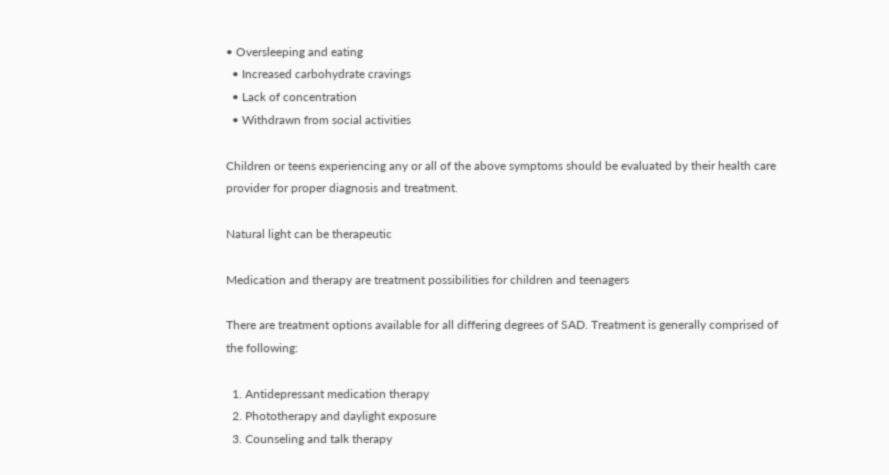• Oversleeping and eating
  • Increased carbohydrate cravings
  • Lack of concentration
  • Withdrawn from social activities

Children or teens experiencing any or all of the above symptoms should be evaluated by their health care provider for proper diagnosis and treatment.

Natural light can be therapeutic

Medication and therapy are treatment possibilities for children and teenagers

There are treatment options available for all differing degrees of SAD. Treatment is generally comprised of the following:

  1. Antidepressant medication therapy
  2. Phototherapy and daylight exposure
  3. Counseling and talk therapy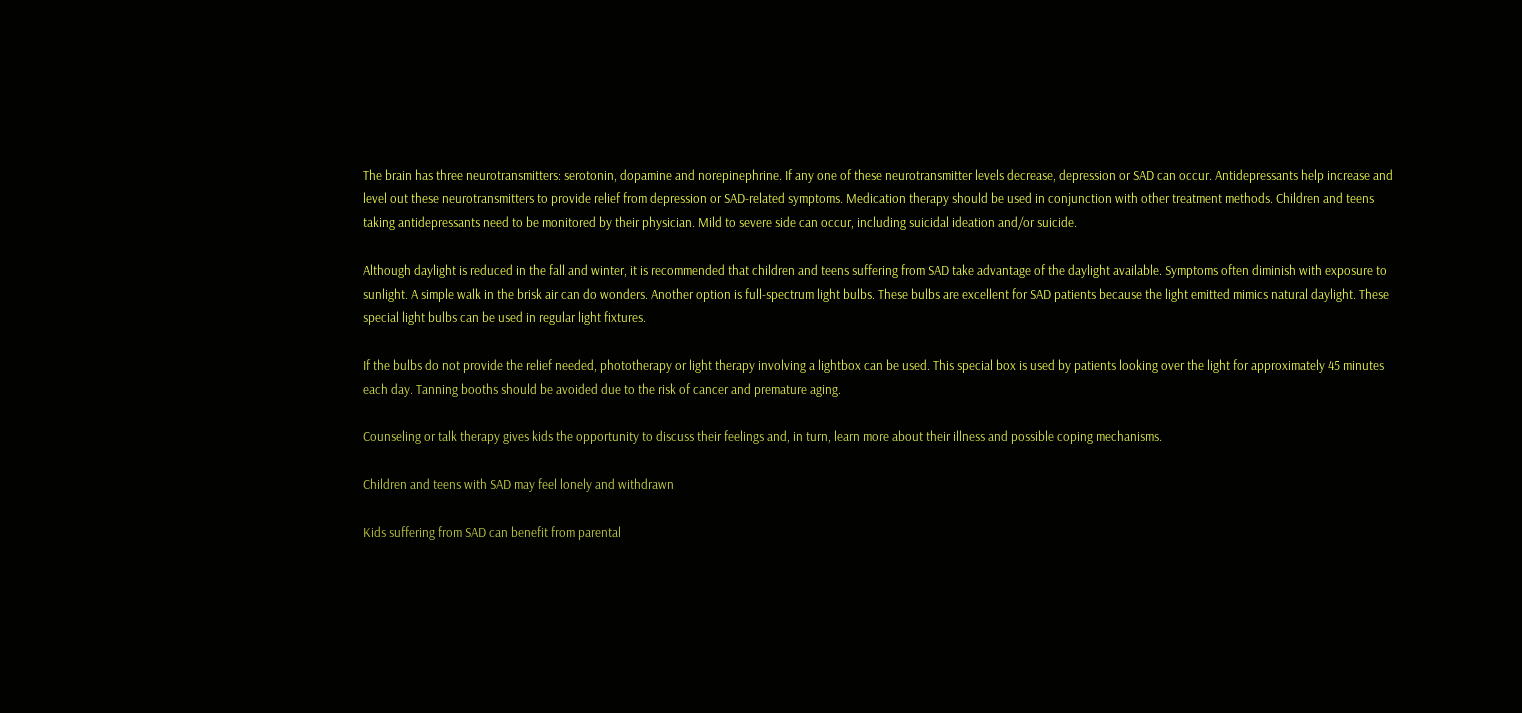The brain has three neurotransmitters: serotonin, dopamine and norepinephrine. If any one of these neurotransmitter levels decrease, depression or SAD can occur. Antidepressants help increase and level out these neurotransmitters to provide relief from depression or SAD-related symptoms. Medication therapy should be used in conjunction with other treatment methods. Children and teens taking antidepressants need to be monitored by their physician. Mild to severe side can occur, including suicidal ideation and/or suicide.

Although daylight is reduced in the fall and winter, it is recommended that children and teens suffering from SAD take advantage of the daylight available. Symptoms often diminish with exposure to sunlight. A simple walk in the brisk air can do wonders. Another option is full-spectrum light bulbs. These bulbs are excellent for SAD patients because the light emitted mimics natural daylight. These special light bulbs can be used in regular light fixtures.

If the bulbs do not provide the relief needed, phototherapy or light therapy involving a lightbox can be used. This special box is used by patients looking over the light for approximately 45 minutes each day. Tanning booths should be avoided due to the risk of cancer and premature aging.

Counseling or talk therapy gives kids the opportunity to discuss their feelings and, in turn, learn more about their illness and possible coping mechanisms.

Children and teens with SAD may feel lonely and withdrawn

Kids suffering from SAD can benefit from parental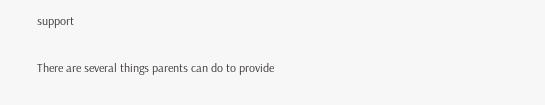support

There are several things parents can do to provide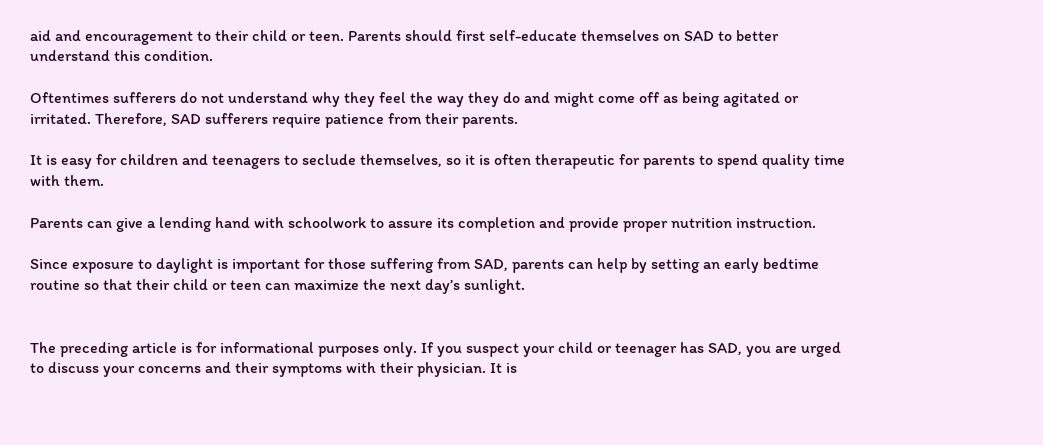aid and encouragement to their child or teen. Parents should first self-educate themselves on SAD to better understand this condition.

Oftentimes sufferers do not understand why they feel the way they do and might come off as being agitated or irritated. Therefore, SAD sufferers require patience from their parents.

It is easy for children and teenagers to seclude themselves, so it is often therapeutic for parents to spend quality time with them.

Parents can give a lending hand with schoolwork to assure its completion and provide proper nutrition instruction.

Since exposure to daylight is important for those suffering from SAD, parents can help by setting an early bedtime routine so that their child or teen can maximize the next day’s sunlight.


The preceding article is for informational purposes only. If you suspect your child or teenager has SAD, you are urged to discuss your concerns and their symptoms with their physician. It is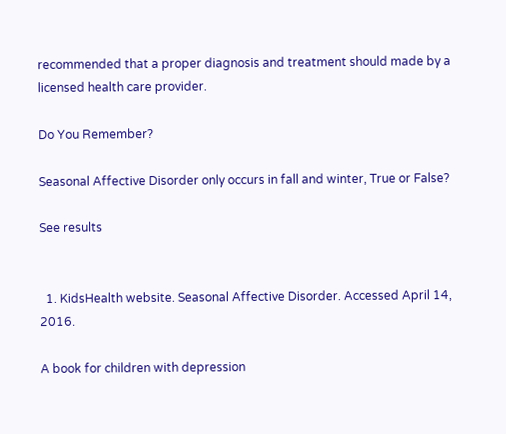recommended that a proper diagnosis and treatment should made by a licensed health care provider.

Do You Remember?

Seasonal Affective Disorder only occurs in fall and winter, True or False?

See results


  1. KidsHealth website. Seasonal Affective Disorder. Accessed April 14, 2016.

A book for children with depression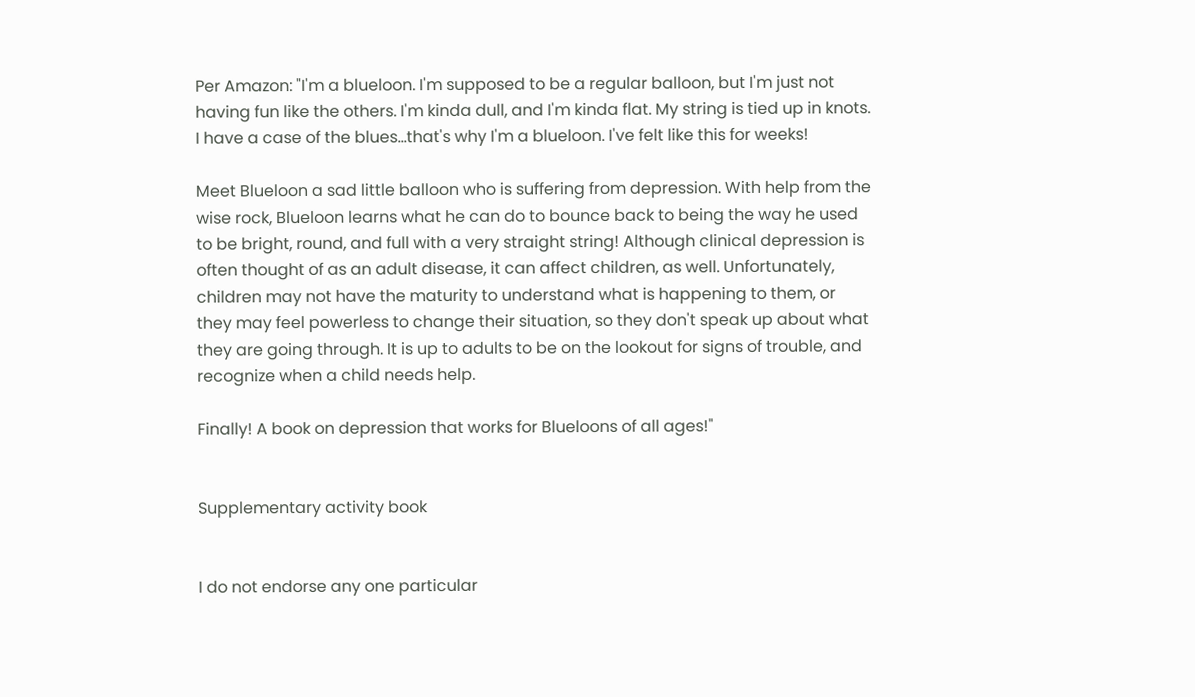Per Amazon: "I'm a blueloon. I'm supposed to be a regular balloon, but I'm just not having fun like the others. I'm kinda dull, and I'm kinda flat. My string is tied up in knots. I have a case of the blues...that's why I'm a blueloon. I've felt like this for weeks!

Meet Blueloon a sad little balloon who is suffering from depression. With help from the wise rock, Blueloon learns what he can do to bounce back to being the way he used to be bright, round, and full with a very straight string! Although clinical depression is often thought of as an adult disease, it can affect children, as well. Unfortunately, children may not have the maturity to understand what is happening to them, or they may feel powerless to change their situation, so they don't speak up about what they are going through. It is up to adults to be on the lookout for signs of trouble, and recognize when a child needs help.

Finally! A book on depression that works for Blueloons of all ages!"


Supplementary activity book


I do not endorse any one particular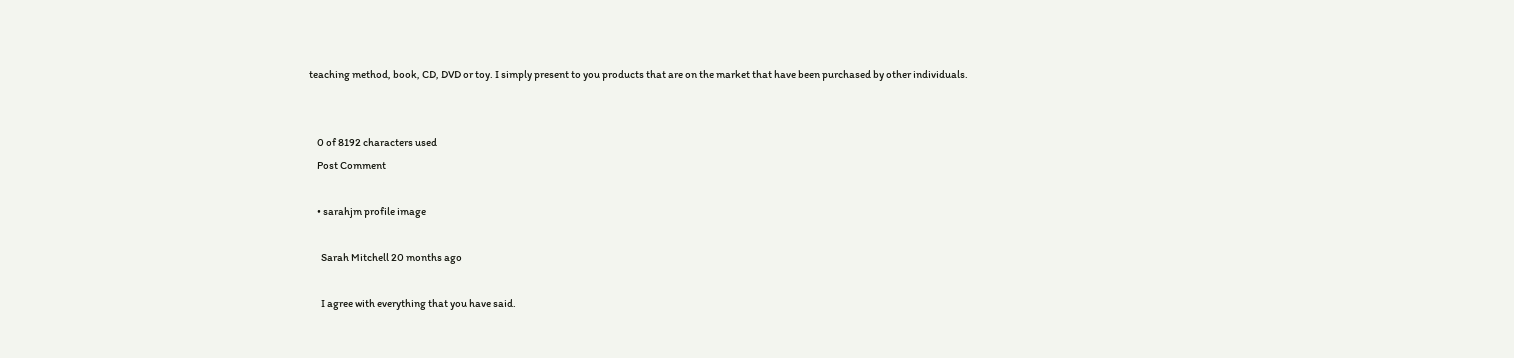teaching method, book, CD, DVD or toy. I simply present to you products that are on the market that have been purchased by other individuals.


    0 of 8192 characters used
    Post Comment

    • sarahjm profile image

      Sarah Mitchell 20 months ago

      I agree with everything that you have said.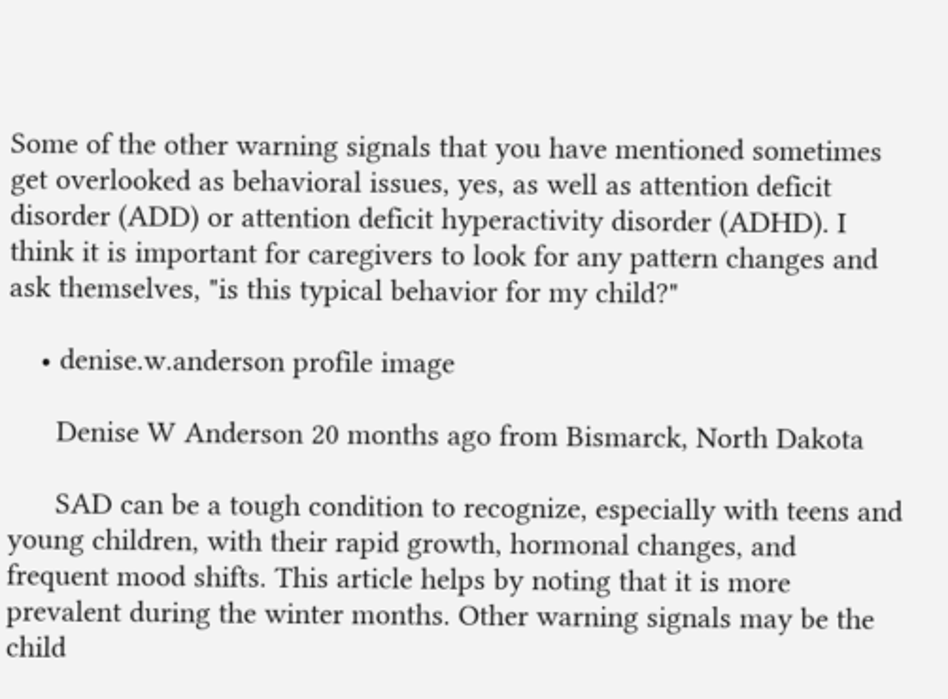Some of the other warning signals that you have mentioned sometimes get overlooked as behavioral issues, yes, as well as attention deficit disorder (ADD) or attention deficit hyperactivity disorder (ADHD). I think it is important for caregivers to look for any pattern changes and ask themselves, "is this typical behavior for my child?"

    • denise.w.anderson profile image

      Denise W Anderson 20 months ago from Bismarck, North Dakota

      SAD can be a tough condition to recognize, especially with teens and young children, with their rapid growth, hormonal changes, and frequent mood shifts. This article helps by noting that it is more prevalent during the winter months. Other warning signals may be the child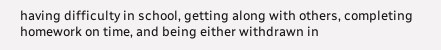having difficulty in school, getting along with others, completing homework on time, and being either withdrawn in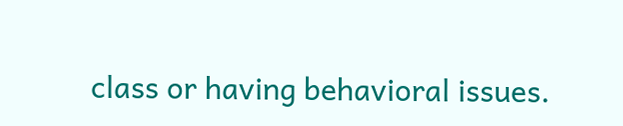class or having behavioral issues.